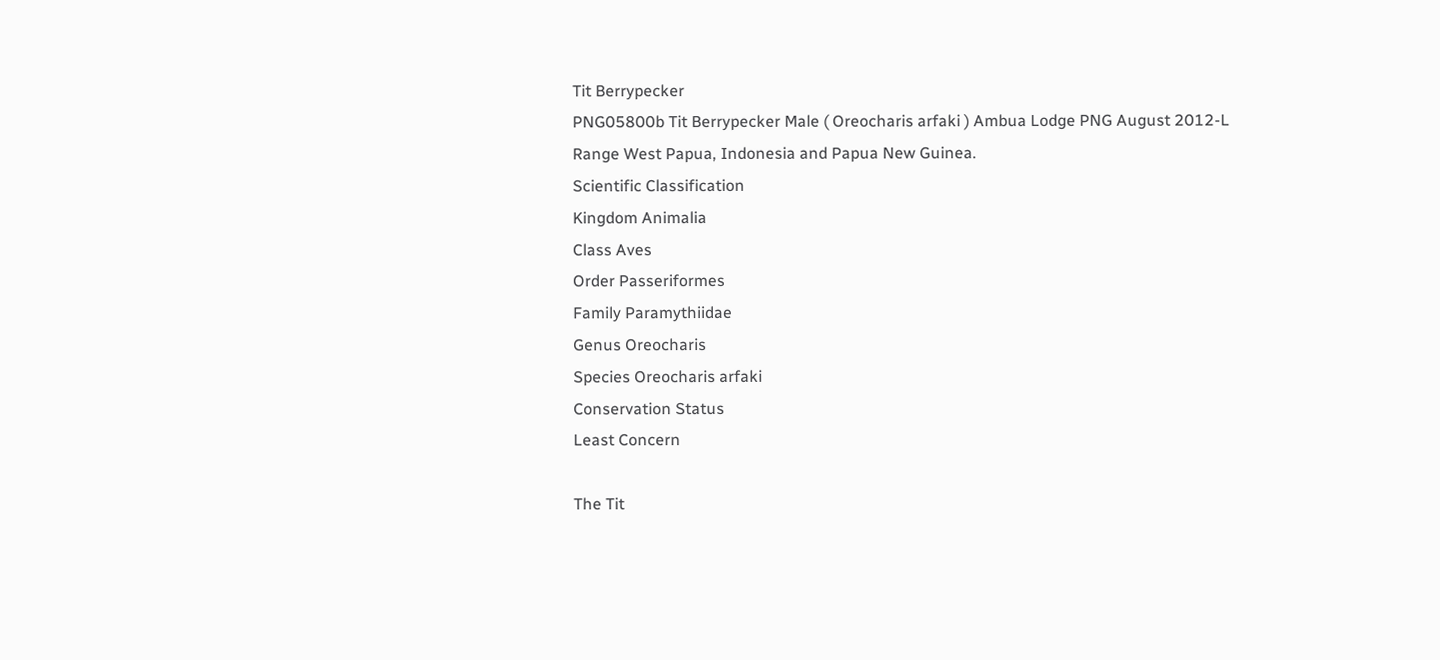Tit Berrypecker
PNG05800b Tit Berrypecker Male ( Oreocharis arfaki ) Ambua Lodge PNG August 2012-L
Range West Papua, Indonesia and Papua New Guinea.
Scientific Classification
Kingdom Animalia
Class Aves
Order Passeriformes
Family Paramythiidae
Genus Oreocharis
Species Oreocharis arfaki
Conservation Status
Least Concern

The Tit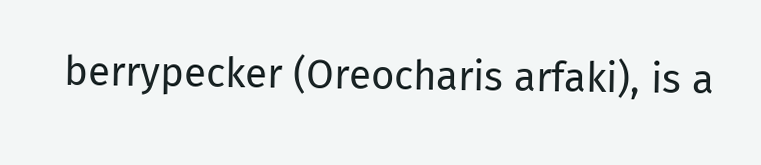berrypecker (Oreocharis arfaki), is a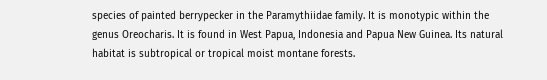species of painted berrypecker in the Paramythiidae family. It is monotypic within the genus Oreocharis. It is found in West Papua, Indonesia and Papua New Guinea. Its natural habitat is subtropical or tropical moist montane forests.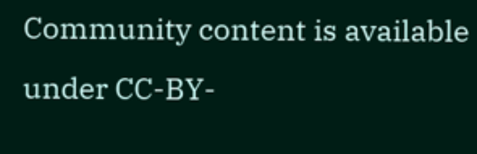Community content is available under CC-BY-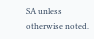SA unless otherwise noted.